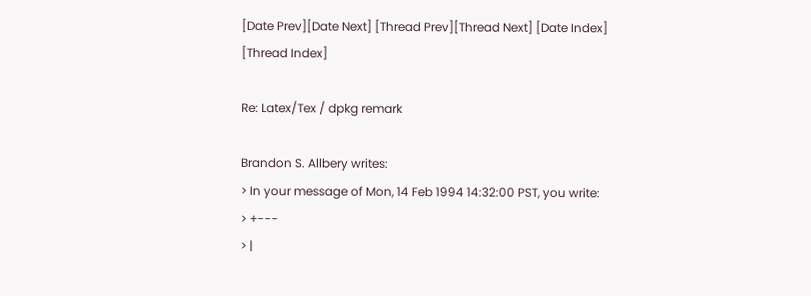[Date Prev][Date Next] [Thread Prev][Thread Next] [Date Index] [Thread Index]

Re: Latex/Tex / dpkg remark

Brandon S. Allbery writes:
> In your message of Mon, 14 Feb 1994 14:32:00 PST, you write:
> +---
> |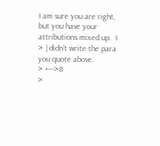I am sure you are right, but you have your attributions mixed up.  I
> | didn't write the para you quote above.
> +--->8
>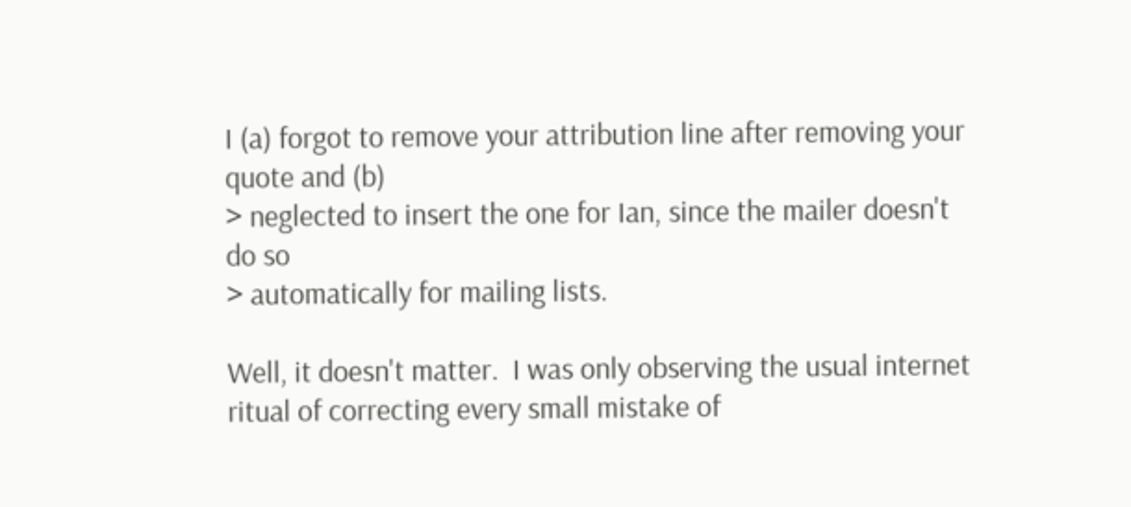I (a) forgot to remove your attribution line after removing your quote and (b)
> neglected to insert the one for Ian, since the mailer doesn't do so
> automatically for mailing lists.

Well, it doesn't matter.  I was only observing the usual internet
ritual of correcting every small mistake of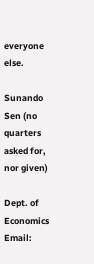everyone else.

Sunando Sen (no quarters asked for, nor given)

Dept. of Economics          Email: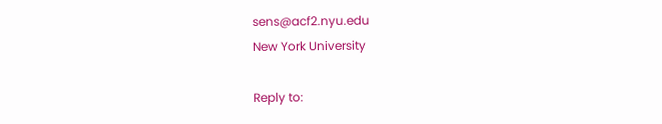sens@acf2.nyu.edu
New York University

Reply to: